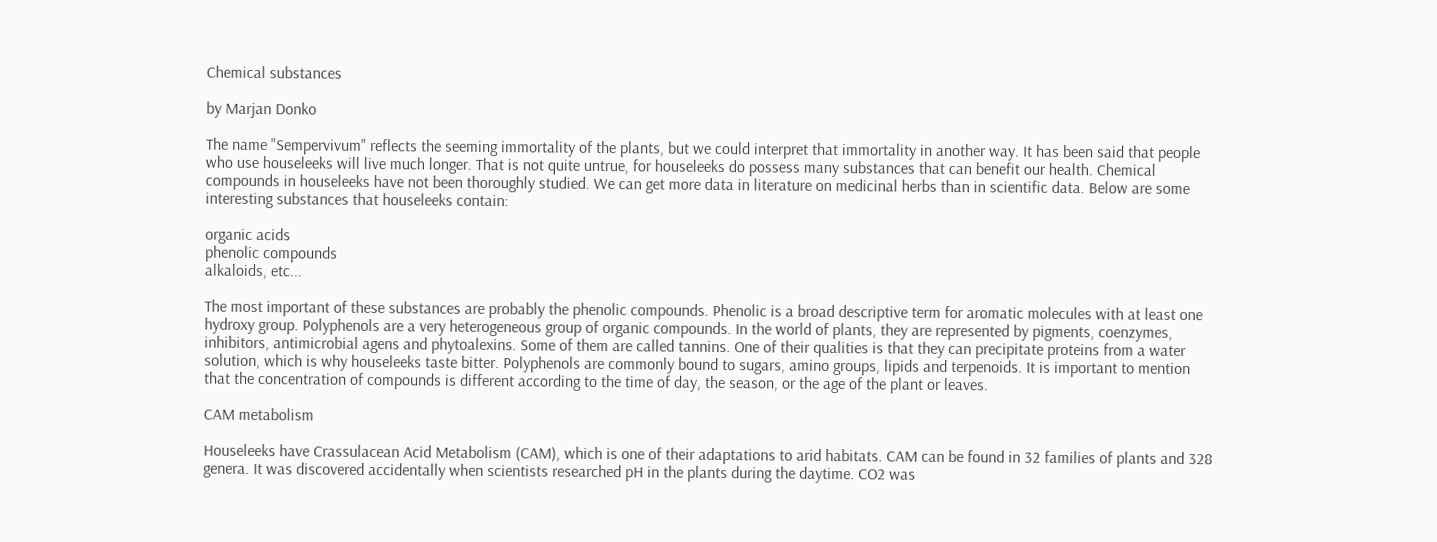Chemical substances

by Marjan Donko

The name "Sempervivum" reflects the seeming immortality of the plants, but we could interpret that immortality in another way. It has been said that people who use houseleeks will live much longer. That is not quite untrue, for houseleeks do possess many substances that can benefit our health. Chemical compounds in houseleeks have not been thoroughly studied. We can get more data in literature on medicinal herbs than in scientific data. Below are some interesting substances that houseleeks contain:

organic acids
phenolic compounds
alkaloids, etc...

The most important of these substances are probably the phenolic compounds. Phenolic is a broad descriptive term for aromatic molecules with at least one hydroxy group. Polyphenols are a very heterogeneous group of organic compounds. In the world of plants, they are represented by pigments, coenzymes, inhibitors, antimicrobial agens and phytoalexins. Some of them are called tannins. One of their qualities is that they can precipitate proteins from a water solution, which is why houseleeks taste bitter. Polyphenols are commonly bound to sugars, amino groups, lipids and terpenoids. It is important to mention that the concentration of compounds is different according to the time of day, the season, or the age of the plant or leaves.

CAM metabolism

Houseleeks have Crassulacean Acid Metabolism (CAM), which is one of their adaptations to arid habitats. CAM can be found in 32 families of plants and 328 genera. It was discovered accidentally when scientists researched pH in the plants during the daytime. CO2 was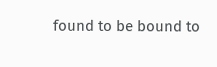found to be bound to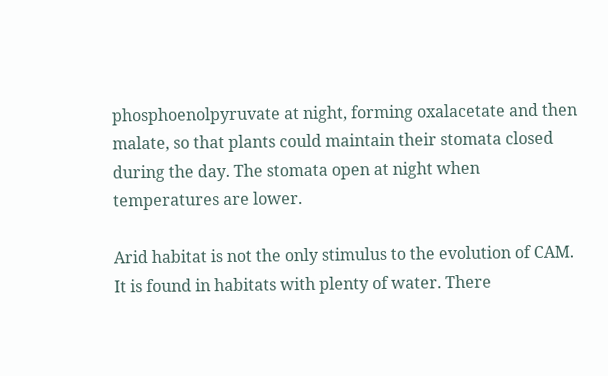phosphoenolpyruvate at night, forming oxalacetate and then malate, so that plants could maintain their stomata closed during the day. The stomata open at night when temperatures are lower.

Arid habitat is not the only stimulus to the evolution of CAM. It is found in habitats with plenty of water. There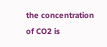the concentration of CO2 is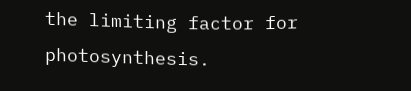the limiting factor for photosynthesis.